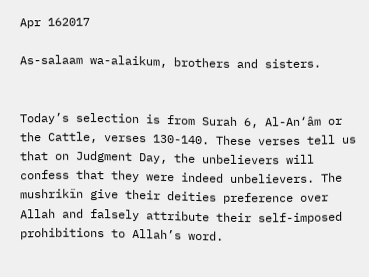Apr 162017

As-salaam wa-alaikum, brothers and sisters.


Today’s selection is from Surah 6, Al-An‘âm or the Cattle, verses 130-140. These verses tell us that on Judgment Day, the unbelievers will confess that they were indeed unbelievers. The mushrikïn give their deities preference over Allah and falsely attribute their self-imposed prohibitions to Allah’s word.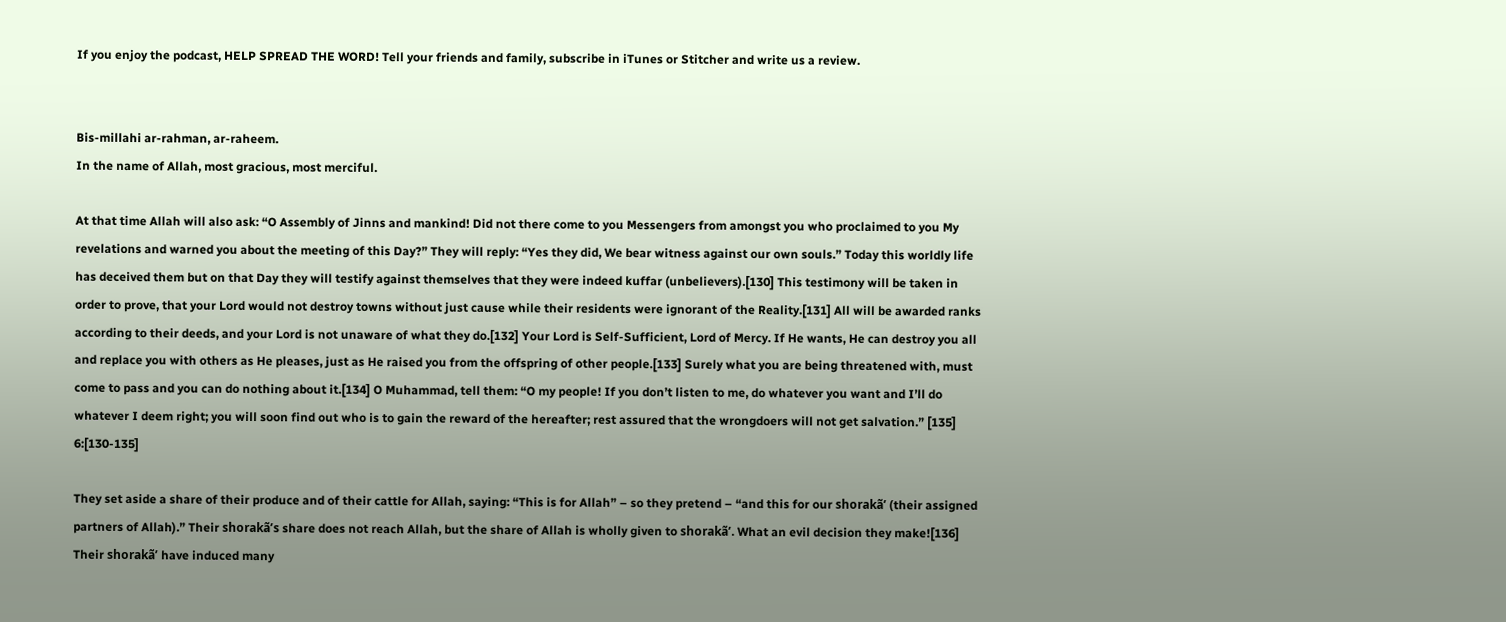If you enjoy the podcast, HELP SPREAD THE WORD! Tell your friends and family, subscribe in iTunes or Stitcher and write us a review.


Bis-millahi ar-rahman, ar-raheem.
In the name of Allah, most gracious, most merciful.

At that time Allah will also ask: “O Assembly of Jinns and mankind! Did not there come to you Messengers from amongst you who proclaimed to you My revelations and warned you about the meeting of this Day?” They will reply: “Yes they did, We bear witness against our own souls.” Today this worldly life has deceived them but on that Day they will testify against themselves that they were indeed kuffar (unbelievers).[130] This testimony will be taken in order to prove, that your Lord would not destroy towns without just cause while their residents were ignorant of the Reality.[131] All will be awarded ranks according to their deeds, and your Lord is not unaware of what they do.[132] Your Lord is Self-Sufficient, Lord of Mercy. If He wants, He can destroy you all and replace you with others as He pleases, just as He raised you from the offspring of other people.[133] Surely what you are being threatened with, must come to pass and you can do nothing about it.[134] O Muhammad, tell them: “O my people! If you don’t listen to me, do whatever you want and I’ll do whatever I deem right; you will soon find out who is to gain the reward of the hereafter; rest assured that the wrongdoers will not get salvation.” [135] 6:[130-135]

They set aside a share of their produce and of their cattle for Allah, saying: “This is for Allah” – so they pretend – “and this for our shorakã’ (their assigned partners of Allah).” Their shorakã’s share does not reach Allah, but the share of Allah is wholly given to shorakã’. What an evil decision they make![136] Their shorakã’ have induced many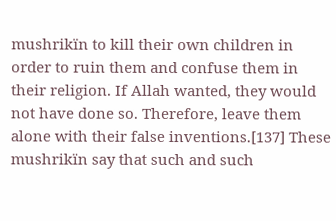mushrikïn to kill their own children in order to ruin them and confuse them in their religion. If Allah wanted, they would not have done so. Therefore, leave them alone with their false inventions.[137] These mushrikïn say that such and such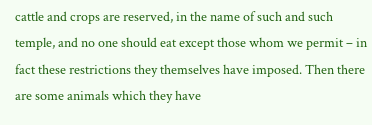cattle and crops are reserved, in the name of such and such temple, and no one should eat except those whom we permit – in fact these restrictions they themselves have imposed. Then there are some animals which they have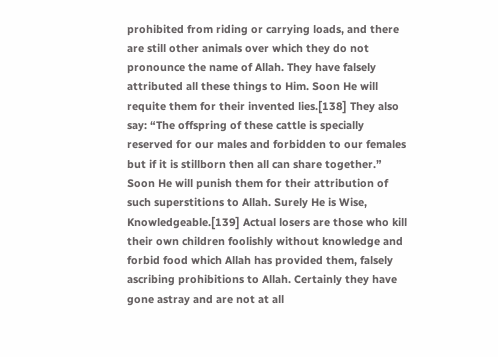prohibited from riding or carrying loads, and there are still other animals over which they do not pronounce the name of Allah. They have falsely attributed all these things to Him. Soon He will requite them for their invented lies.[138] They also say: “The offspring of these cattle is specially reserved for our males and forbidden to our females but if it is stillborn then all can share together.” Soon He will punish them for their attribution of such superstitions to Allah. Surely He is Wise, Knowledgeable.[139] Actual losers are those who kill their own children foolishly without knowledge and forbid food which Allah has provided them, falsely ascribing prohibitions to Allah. Certainly they have gone astray and are not at all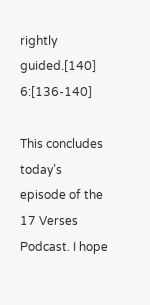rightly guided.[140] 6:[136-140]

This concludes today’s episode of the 17 Verses Podcast. I hope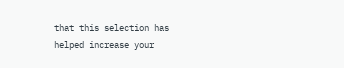that this selection has helped increase your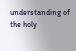understanding of the holy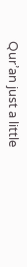Qur’an just a little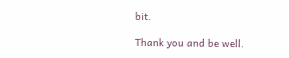bit.

Thank you and be well.